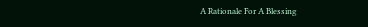A Rationale For A Blessing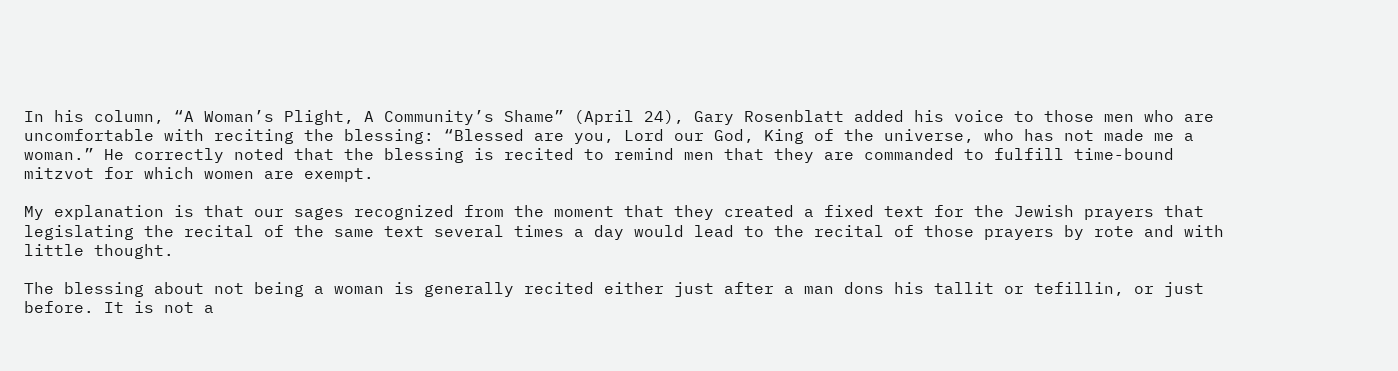In his column, “A Woman’s Plight, A Community’s Shame” (April 24), Gary Rosenblatt added his voice to those men who are uncomfortable with reciting the blessing: “Blessed are you, Lord our God, King of the universe, who has not made me a woman.” He correctly noted that the blessing is recited to remind men that they are commanded to fulfill time-bound mitzvot for which women are exempt.

My explanation is that our sages recognized from the moment that they created a fixed text for the Jewish prayers that legislating the recital of the same text several times a day would lead to the recital of those prayers by rote and with little thought.

The blessing about not being a woman is generally recited either just after a man dons his tallit or tefillin, or just before. It is not a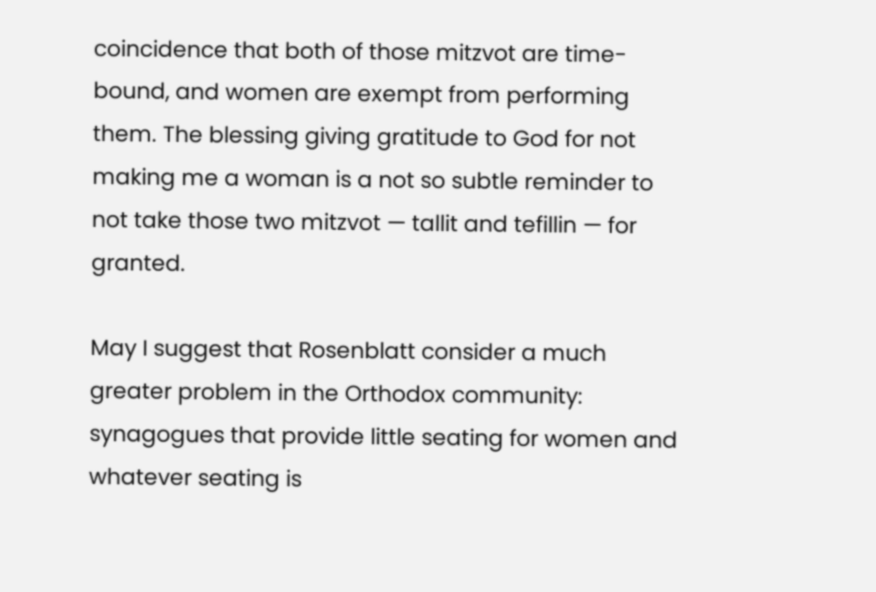coincidence that both of those mitzvot are time-bound, and women are exempt from performing them. The blessing giving gratitude to God for not making me a woman is a not so subtle reminder to not take those two mitzvot — tallit and tefillin — for granted.

May I suggest that Rosenblatt consider a much greater problem in the Orthodox community: synagogues that provide little seating for women and whatever seating is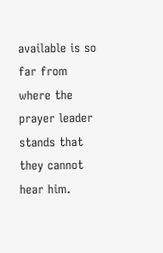available is so far from where the prayer leader stands that they cannot hear him.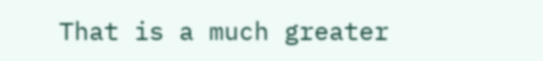That is a much greater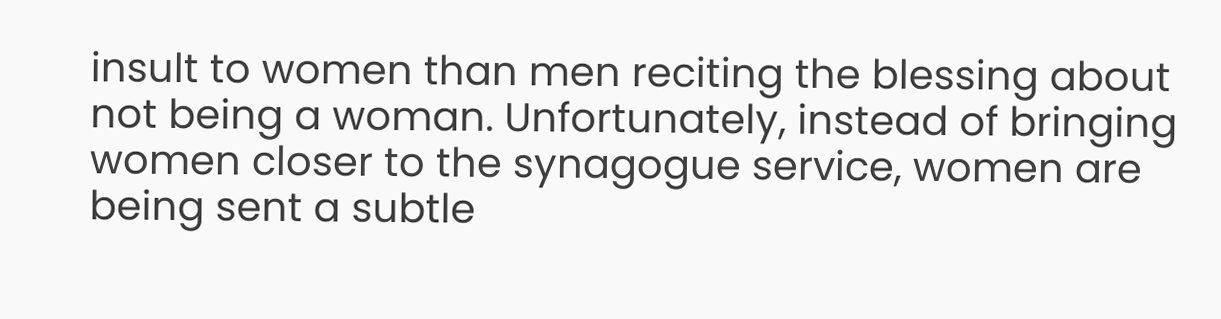insult to women than men reciting the blessing about not being a woman. Unfortunately, instead of bringing women closer to the synagogue service, women are being sent a subtle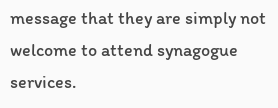message that they are simply not welcome to attend synagogue services.